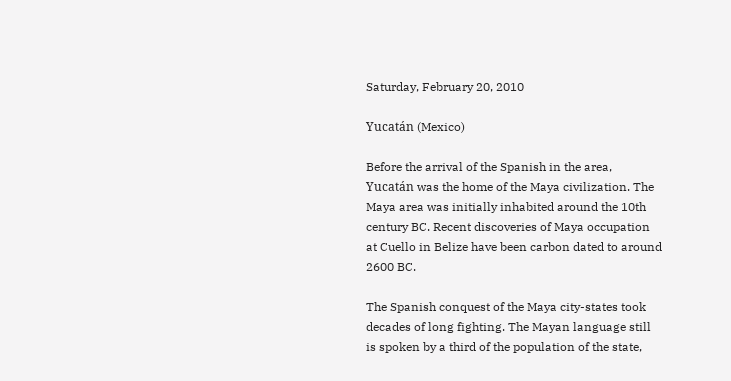Saturday, February 20, 2010

Yucatán (Mexico)

Before the arrival of the Spanish in the area, Yucatán was the home of the Maya civilization. The Maya area was initially inhabited around the 10th century BC. Recent discoveries of Maya occupation at Cuello in Belize have been carbon dated to around 2600 BC.

The Spanish conquest of the Maya city-states took decades of long fighting. The Mayan language still is spoken by a third of the population of the state,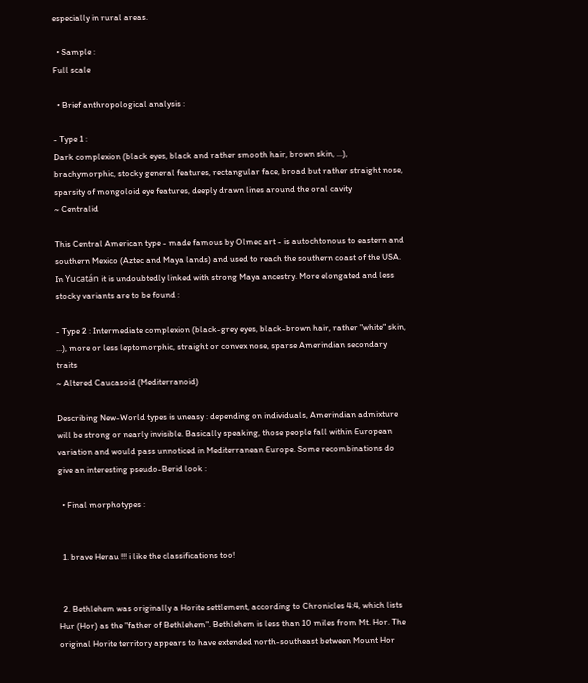especially in rural areas.

  • Sample :
Full scale

  • Brief anthropological analysis :

- Type 1 :
Dark complexion (black eyes, black and rather smooth hair, brown skin, ...), brachymorphic, stocky general features, rectangular face, broad but rather straight nose, sparsity of mongoloid eye features, deeply drawn lines around the oral cavity
~ Centralid

This Central American type - made famous by Olmec art - is autochtonous to eastern and southern Mexico (Aztec and Maya lands) and used to reach the southern coast of the USA. In Yucatán it is undoubtedly linked with strong Maya ancestry. More elongated and less stocky variants are to be found :

- Type 2 : Intermediate complexion (black-grey eyes, black-brown hair, rather "white" skin, ...), more or less leptomorphic, straight or convex nose, sparse Amerindian secondary traits
~ Altered Caucasoid (Mediterranoid)

Describing New-World types is uneasy : depending on individuals, Amerindian admixture will be strong or nearly invisible. Basically speaking, those people fall within European variation and would pass unnoticed in Mediterranean Europe. Some recombinations do give an interesting pseudo-Berid look :

  • Final morphotypes :


  1. brave Herau !!! i like the classifications too!


  2. Bethlehem was originally a Horite settlement, according to Chronicles 4:4, which lists Hur (Hor) as the "father of Bethlehem". Bethlehem is less than 10 miles from Mt. Hor. The original Horite territory appears to have extended north-southeast between Mount Hor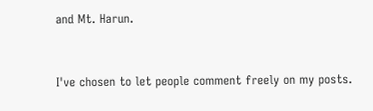and Mt. Harun.


I've chosen to let people comment freely on my posts.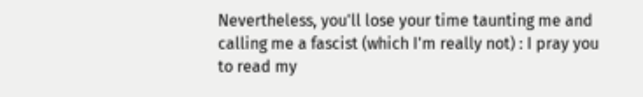Nevertheless, you'll lose your time taunting me and calling me a fascist (which I'm really not) : I pray you to read my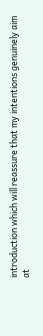introduction which will reassure that my intentions genuinely aim at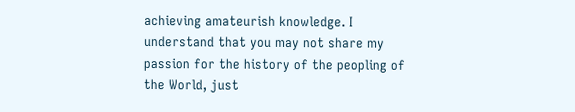achieving amateurish knowledge. I understand that you may not share my passion for the history of the peopling of the World, just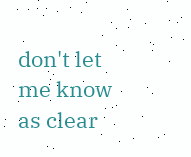don't let me know as clear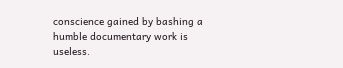conscience gained by bashing a humble documentary work is useless.